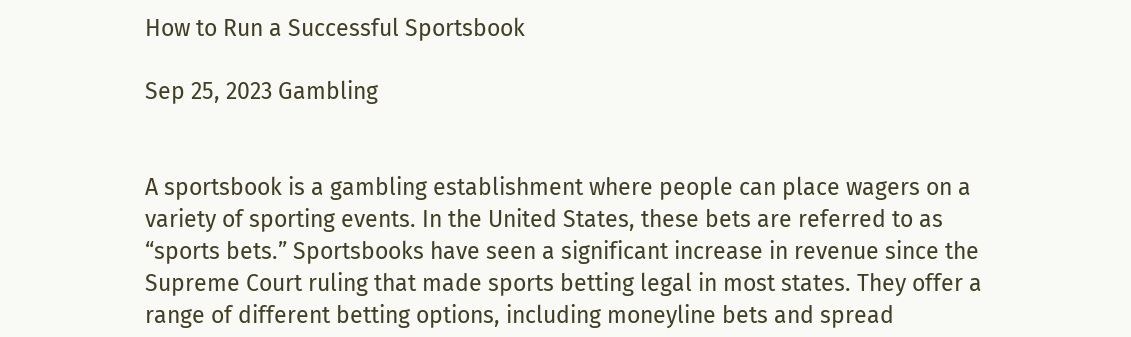How to Run a Successful Sportsbook

Sep 25, 2023 Gambling


A sportsbook is a gambling establishment where people can place wagers on a variety of sporting events. In the United States, these bets are referred to as “sports bets.” Sportsbooks have seen a significant increase in revenue since the Supreme Court ruling that made sports betting legal in most states. They offer a range of different betting options, including moneyline bets and spread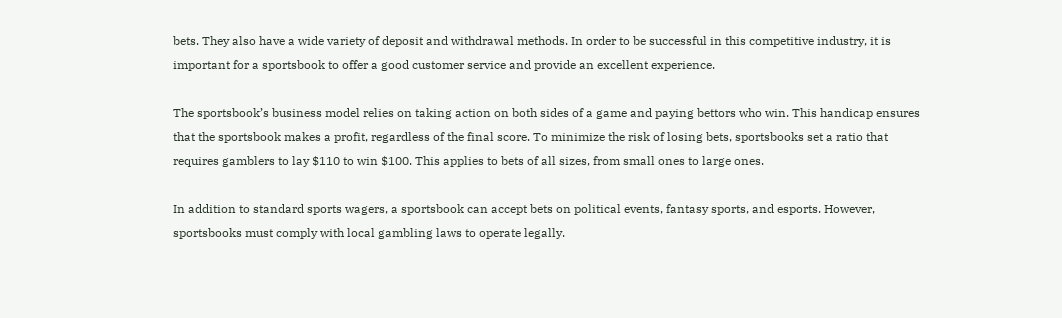bets. They also have a wide variety of deposit and withdrawal methods. In order to be successful in this competitive industry, it is important for a sportsbook to offer a good customer service and provide an excellent experience.

The sportsbook’s business model relies on taking action on both sides of a game and paying bettors who win. This handicap ensures that the sportsbook makes a profit, regardless of the final score. To minimize the risk of losing bets, sportsbooks set a ratio that requires gamblers to lay $110 to win $100. This applies to bets of all sizes, from small ones to large ones.

In addition to standard sports wagers, a sportsbook can accept bets on political events, fantasy sports, and esports. However, sportsbooks must comply with local gambling laws to operate legally.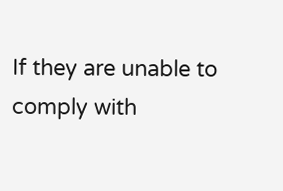If they are unable to comply with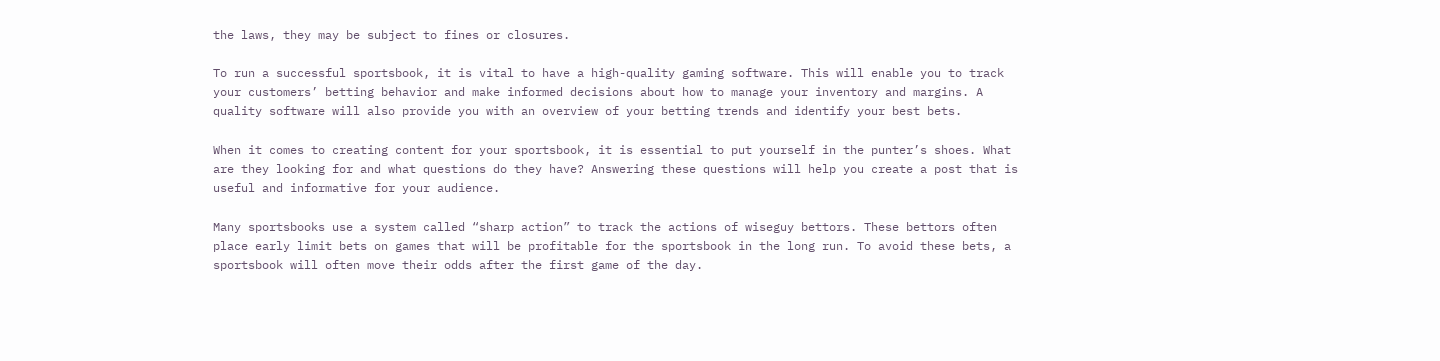the laws, they may be subject to fines or closures.

To run a successful sportsbook, it is vital to have a high-quality gaming software. This will enable you to track your customers’ betting behavior and make informed decisions about how to manage your inventory and margins. A quality software will also provide you with an overview of your betting trends and identify your best bets.

When it comes to creating content for your sportsbook, it is essential to put yourself in the punter’s shoes. What are they looking for and what questions do they have? Answering these questions will help you create a post that is useful and informative for your audience.

Many sportsbooks use a system called “sharp action” to track the actions of wiseguy bettors. These bettors often place early limit bets on games that will be profitable for the sportsbook in the long run. To avoid these bets, a sportsbook will often move their odds after the first game of the day.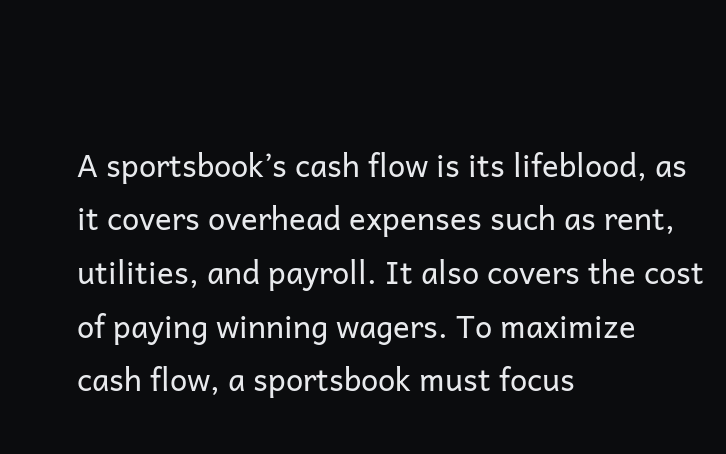A sportsbook’s cash flow is its lifeblood, as it covers overhead expenses such as rent, utilities, and payroll. It also covers the cost of paying winning wagers. To maximize cash flow, a sportsbook must focus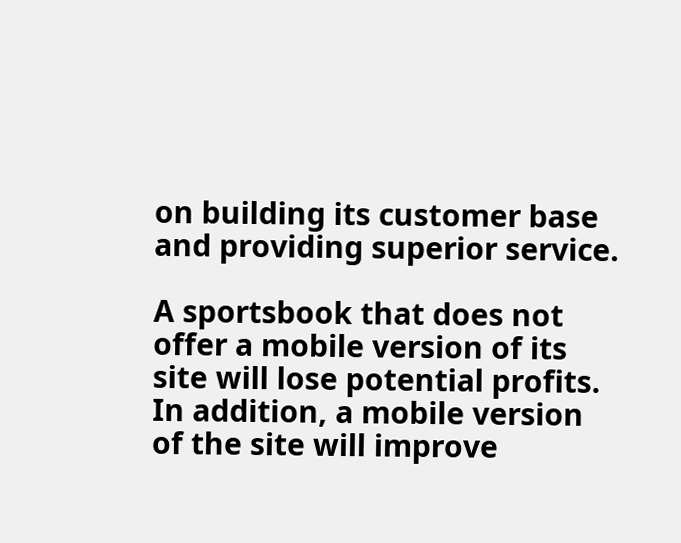on building its customer base and providing superior service.

A sportsbook that does not offer a mobile version of its site will lose potential profits. In addition, a mobile version of the site will improve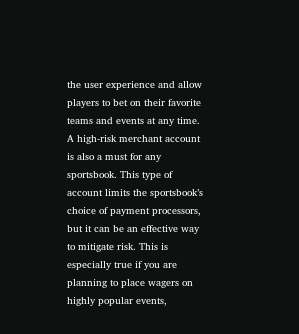the user experience and allow players to bet on their favorite teams and events at any time. A high-risk merchant account is also a must for any sportsbook. This type of account limits the sportsbook’s choice of payment processors, but it can be an effective way to mitigate risk. This is especially true if you are planning to place wagers on highly popular events,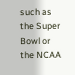such as the Super Bowl or the NCAA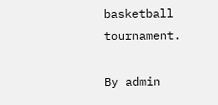basketball tournament.

By admin